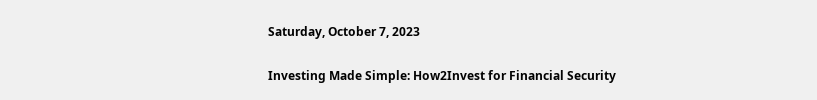Saturday, October 7, 2023

Investing Made Simple: How2Invest for Financial Security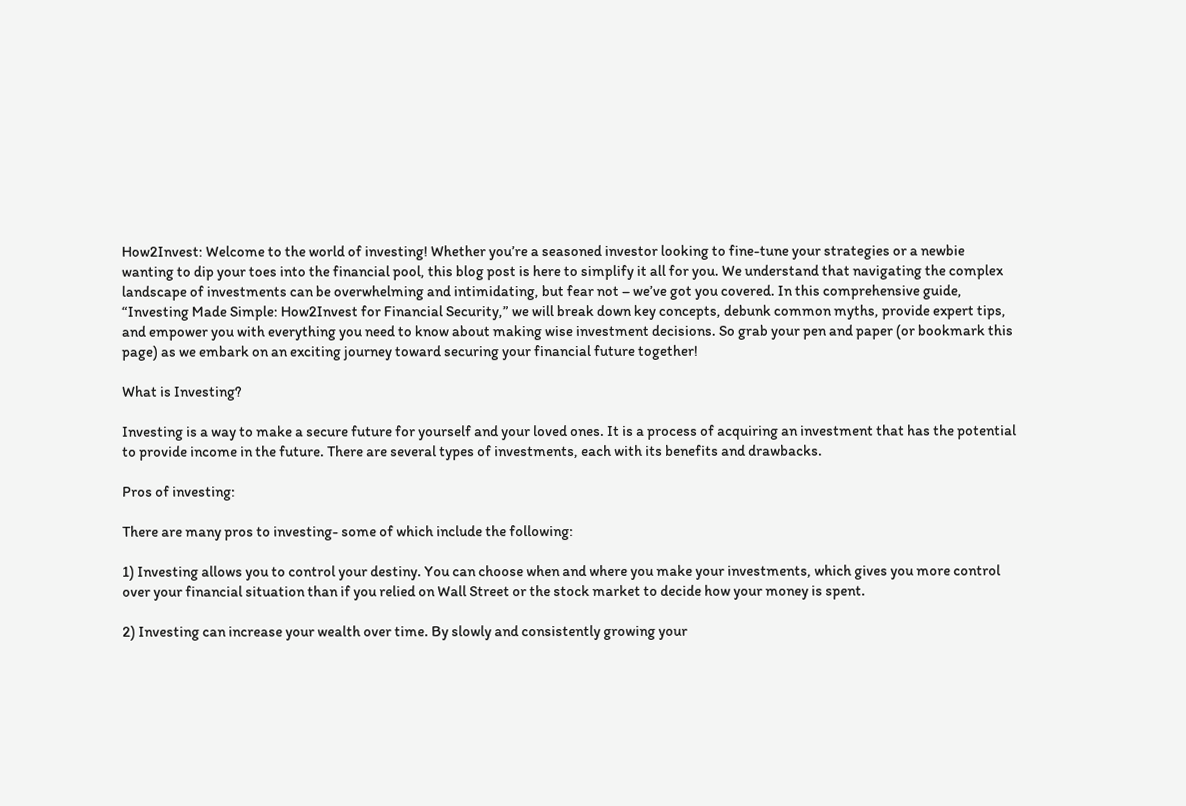How2Invest: Welcome to the world of investing! Whether you’re a seasoned investor looking to fine-tune your strategies or a newbie wanting to dip your toes into the financial pool, this blog post is here to simplify it all for you. We understand that navigating the complex landscape of investments can be overwhelming and intimidating, but fear not – we’ve got you covered. In this comprehensive guide, “Investing Made Simple: How2Invest for Financial Security,” we will break down key concepts, debunk common myths, provide expert tips, and empower you with everything you need to know about making wise investment decisions. So grab your pen and paper (or bookmark this page) as we embark on an exciting journey toward securing your financial future together!

What is Investing?

Investing is a way to make a secure future for yourself and your loved ones. It is a process of acquiring an investment that has the potential to provide income in the future. There are several types of investments, each with its benefits and drawbacks.

Pros of investing:

There are many pros to investing- some of which include the following:

1) Investing allows you to control your destiny. You can choose when and where you make your investments, which gives you more control over your financial situation than if you relied on Wall Street or the stock market to decide how your money is spent.

2) Investing can increase your wealth over time. By slowly and consistently growing your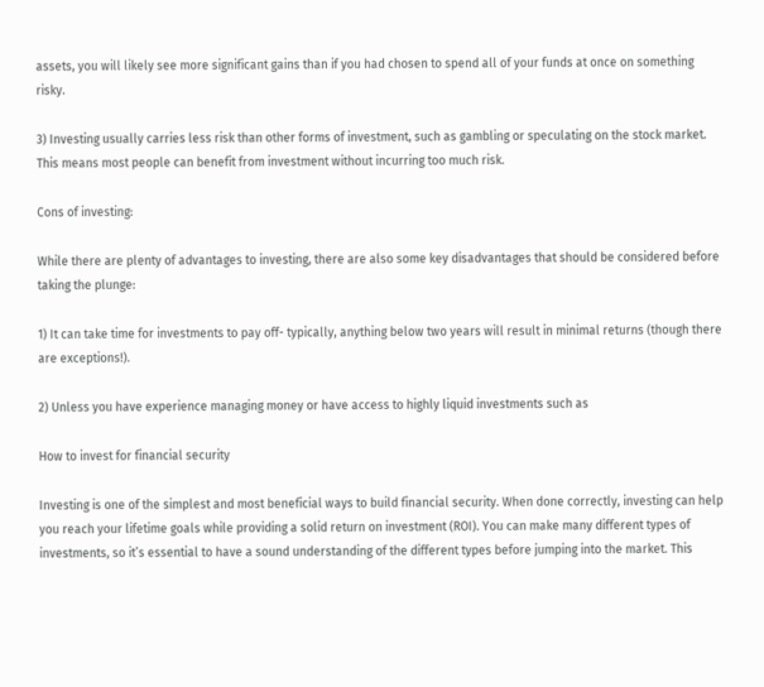assets, you will likely see more significant gains than if you had chosen to spend all of your funds at once on something risky.

3) Investing usually carries less risk than other forms of investment, such as gambling or speculating on the stock market. This means most people can benefit from investment without incurring too much risk.

Cons of investing:

While there are plenty of advantages to investing, there are also some key disadvantages that should be considered before taking the plunge:

1) It can take time for investments to pay off- typically, anything below two years will result in minimal returns (though there are exceptions!).

2) Unless you have experience managing money or have access to highly liquid investments such as

How to invest for financial security

Investing is one of the simplest and most beneficial ways to build financial security. When done correctly, investing can help you reach your lifetime goals while providing a solid return on investment (ROI). You can make many different types of investments, so it’s essential to have a sound understanding of the different types before jumping into the market. This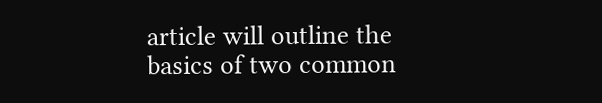article will outline the basics of two common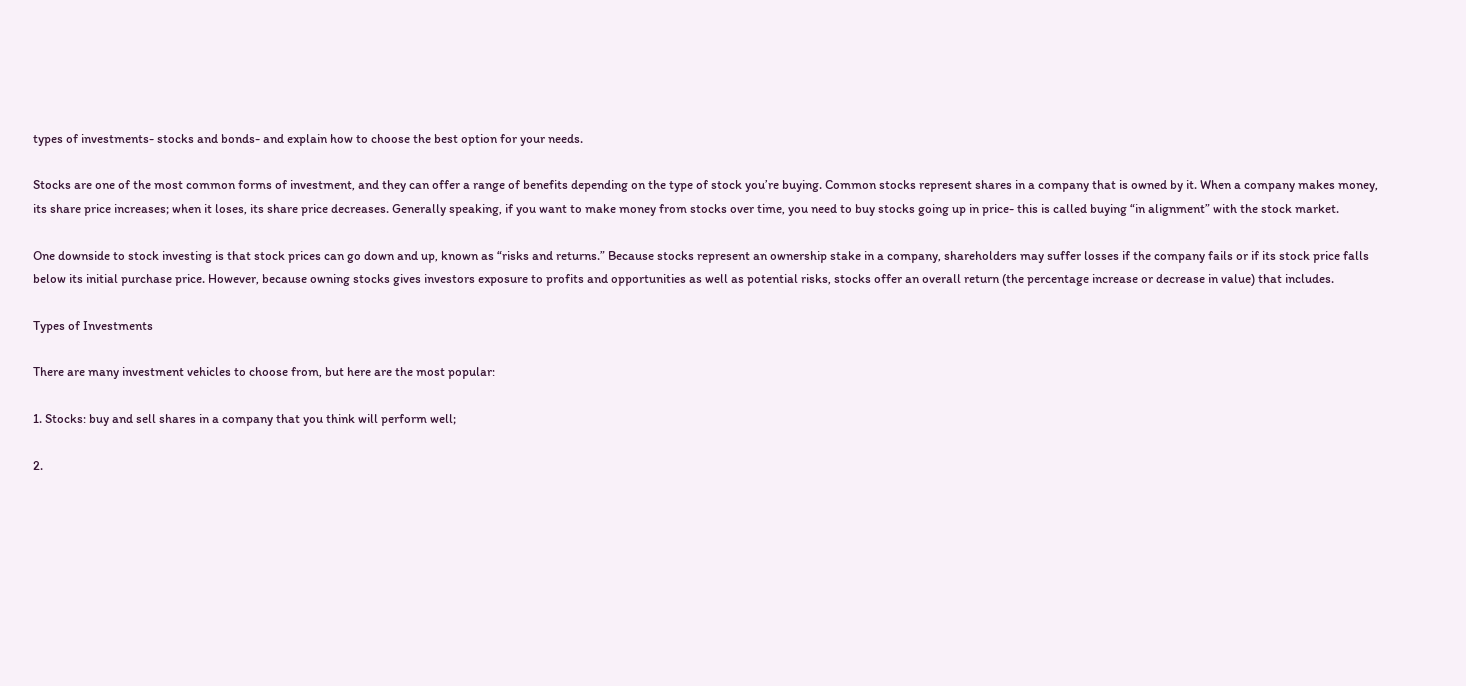types of investments- stocks and bonds- and explain how to choose the best option for your needs.

Stocks are one of the most common forms of investment, and they can offer a range of benefits depending on the type of stock you’re buying. Common stocks represent shares in a company that is owned by it. When a company makes money, its share price increases; when it loses, its share price decreases. Generally speaking, if you want to make money from stocks over time, you need to buy stocks going up in price- this is called buying “in alignment” with the stock market.

One downside to stock investing is that stock prices can go down and up, known as “risks and returns.” Because stocks represent an ownership stake in a company, shareholders may suffer losses if the company fails or if its stock price falls below its initial purchase price. However, because owning stocks gives investors exposure to profits and opportunities as well as potential risks, stocks offer an overall return (the percentage increase or decrease in value) that includes.

Types of Investments

There are many investment vehicles to choose from, but here are the most popular:

1. Stocks: buy and sell shares in a company that you think will perform well;

2.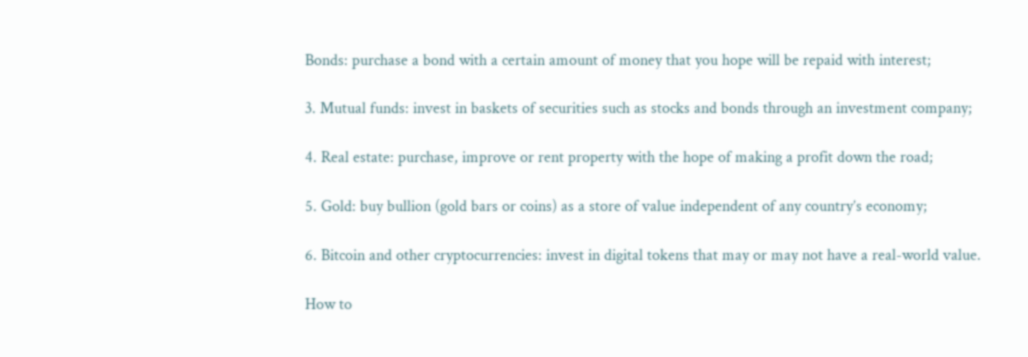Bonds: purchase a bond with a certain amount of money that you hope will be repaid with interest;

3. Mutual funds: invest in baskets of securities such as stocks and bonds through an investment company;

4. Real estate: purchase, improve or rent property with the hope of making a profit down the road;

5. Gold: buy bullion (gold bars or coins) as a store of value independent of any country’s economy;

6. Bitcoin and other cryptocurrencies: invest in digital tokens that may or may not have a real-world value.

How to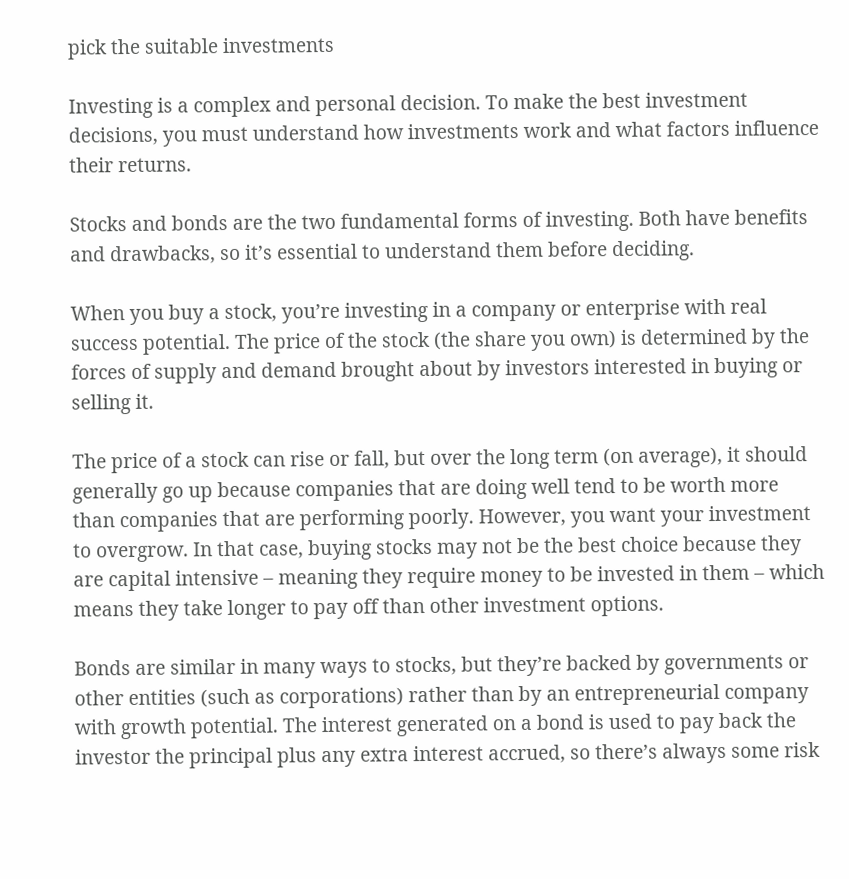pick the suitable investments

Investing is a complex and personal decision. To make the best investment decisions, you must understand how investments work and what factors influence their returns.

Stocks and bonds are the two fundamental forms of investing. Both have benefits and drawbacks, so it’s essential to understand them before deciding.

When you buy a stock, you’re investing in a company or enterprise with real success potential. The price of the stock (the share you own) is determined by the forces of supply and demand brought about by investors interested in buying or selling it.

The price of a stock can rise or fall, but over the long term (on average), it should generally go up because companies that are doing well tend to be worth more than companies that are performing poorly. However, you want your investment to overgrow. In that case, buying stocks may not be the best choice because they are capital intensive – meaning they require money to be invested in them – which means they take longer to pay off than other investment options.

Bonds are similar in many ways to stocks, but they’re backed by governments or other entities (such as corporations) rather than by an entrepreneurial company with growth potential. The interest generated on a bond is used to pay back the investor the principal plus any extra interest accrued, so there’s always some risk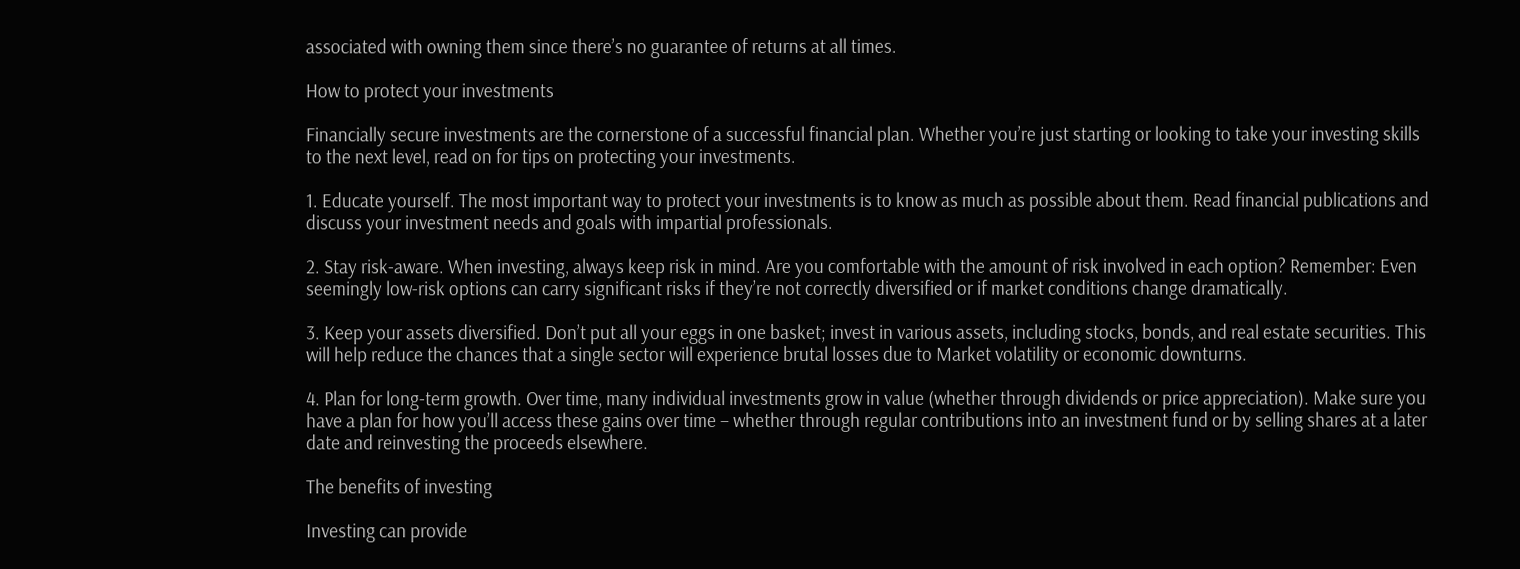associated with owning them since there’s no guarantee of returns at all times.

How to protect your investments

Financially secure investments are the cornerstone of a successful financial plan. Whether you’re just starting or looking to take your investing skills to the next level, read on for tips on protecting your investments.

1. Educate yourself. The most important way to protect your investments is to know as much as possible about them. Read financial publications and discuss your investment needs and goals with impartial professionals.

2. Stay risk-aware. When investing, always keep risk in mind. Are you comfortable with the amount of risk involved in each option? Remember: Even seemingly low-risk options can carry significant risks if they’re not correctly diversified or if market conditions change dramatically.

3. Keep your assets diversified. Don’t put all your eggs in one basket; invest in various assets, including stocks, bonds, and real estate securities. This will help reduce the chances that a single sector will experience brutal losses due to Market volatility or economic downturns.

4. Plan for long-term growth. Over time, many individual investments grow in value (whether through dividends or price appreciation). Make sure you have a plan for how you’ll access these gains over time – whether through regular contributions into an investment fund or by selling shares at a later date and reinvesting the proceeds elsewhere.

The benefits of investing

Investing can provide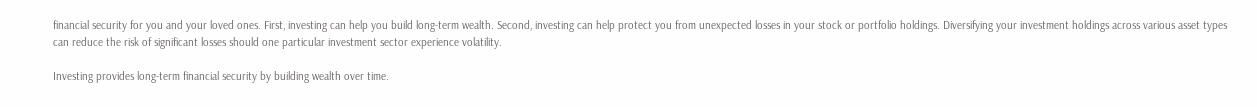financial security for you and your loved ones. First, investing can help you build long-term wealth. Second, investing can help protect you from unexpected losses in your stock or portfolio holdings. Diversifying your investment holdings across various asset types can reduce the risk of significant losses should one particular investment sector experience volatility.

Investing provides long-term financial security by building wealth over time.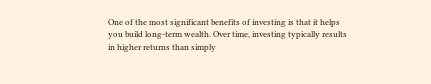One of the most significant benefits of investing is that it helps you build long-term wealth. Over time, investing typically results in higher returns than simply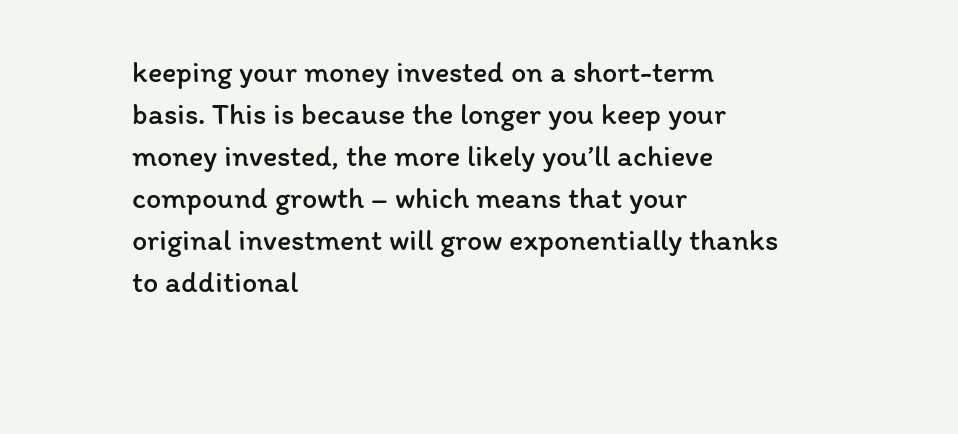keeping your money invested on a short-term basis. This is because the longer you keep your money invested, the more likely you’ll achieve compound growth – which means that your original investment will grow exponentially thanks to additional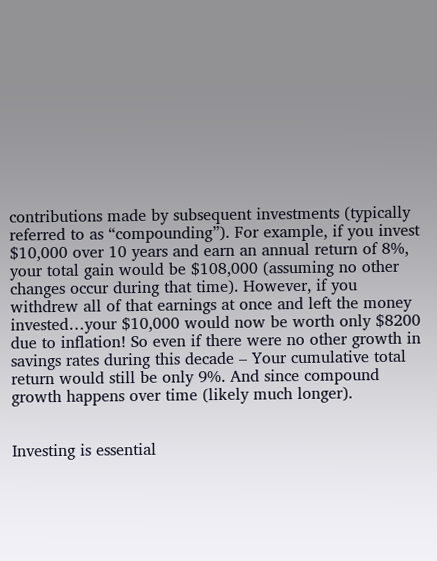contributions made by subsequent investments (typically referred to as “compounding”). For example, if you invest $10,000 over 10 years and earn an annual return of 8%, your total gain would be $108,000 (assuming no other changes occur during that time). However, if you withdrew all of that earnings at once and left the money invested…your $10,000 would now be worth only $8200 due to inflation! So even if there were no other growth in savings rates during this decade – Your cumulative total return would still be only 9%. And since compound growth happens over time (likely much longer).


Investing is essential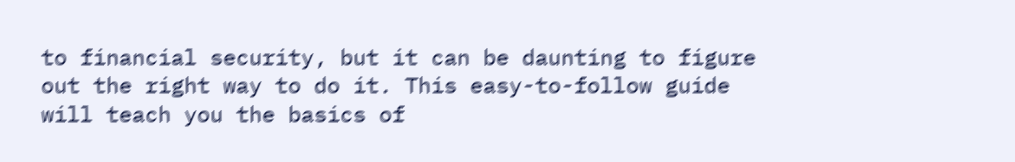to financial security, but it can be daunting to figure out the right way to do it. This easy-to-follow guide will teach you the basics of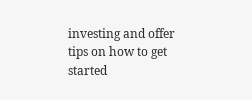investing and offer tips on how to get started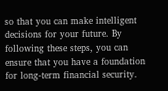so that you can make intelligent decisions for your future. By following these steps, you can ensure that you have a foundation for long-term financial security.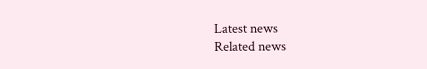Latest news
Related news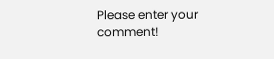Please enter your comment!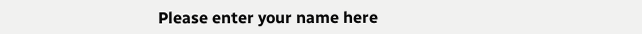Please enter your name here